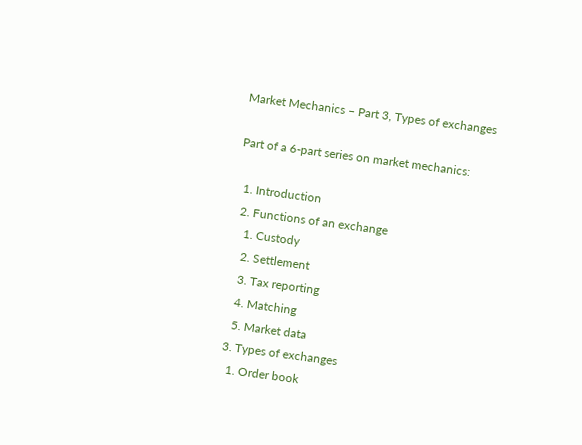Market Mechanics – Part 3, Types of exchanges

Part of a 6-part series on market mechanics:

  1. Introduction
  2. Functions of an exchange
    1. Custody
    2. Settlement
    3. Tax reporting
    4. Matching
    5. Market data
  3. Types of exchanges
    1. Order book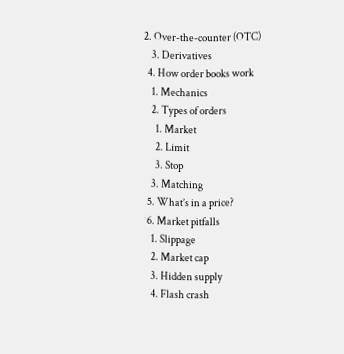2. Over-the-counter (OTC)
    3. Derivatives
  4. How order books work
    1. Mechanics
    2. Types of orders
      1. Market
      2. Limit
      3. Stop
    3. Matching
  5. What’s in a price?
  6. Market pitfalls
    1. Slippage
    2. Market cap
    3. Hidden supply
    4. Flash crash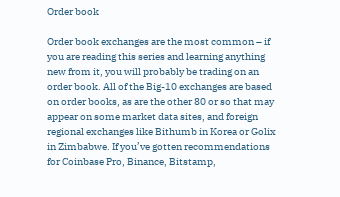Order book

Order book exchanges are the most common – if you are reading this series and learning anything new from it, you will probably be trading on an order book. All of the Big-10 exchanges are based on order books, as are the other 80 or so that may appear on some market data sites, and foreign regional exchanges like Bithumb in Korea or Golix in Zimbabwe. If you’ve gotten recommendations for Coinbase Pro, Binance, Bitstamp,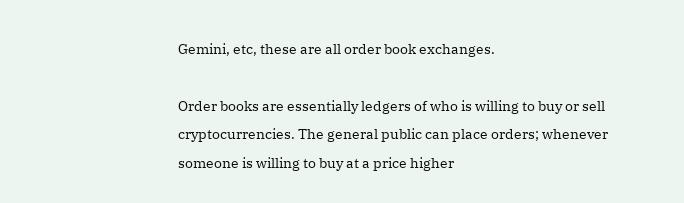Gemini, etc, these are all order book exchanges.

Order books are essentially ledgers of who is willing to buy or sell cryptocurrencies. The general public can place orders; whenever someone is willing to buy at a price higher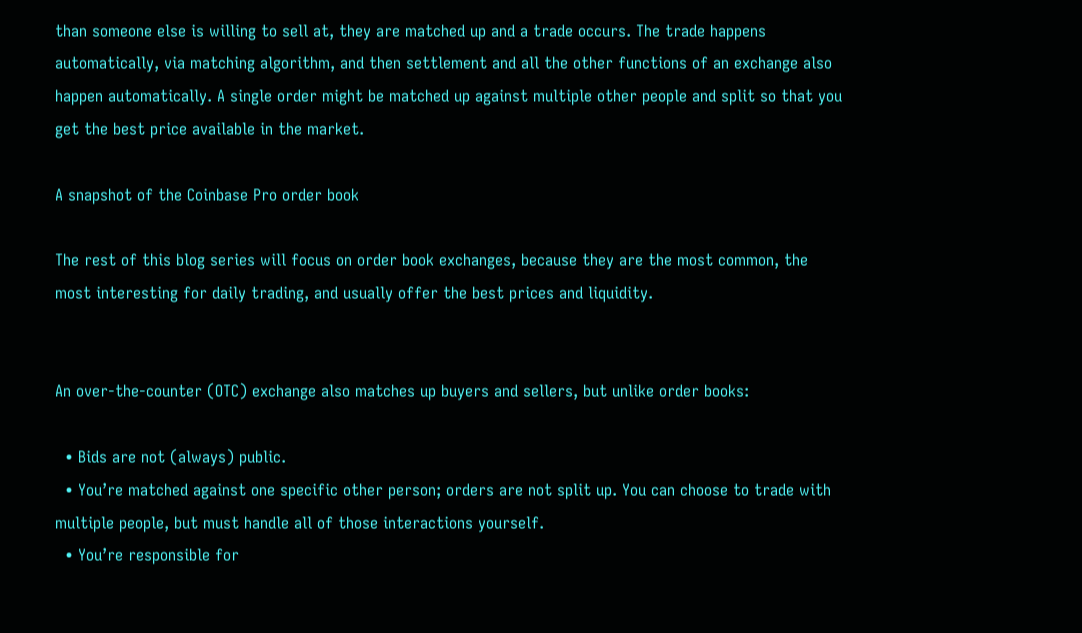than someone else is willing to sell at, they are matched up and a trade occurs. The trade happens automatically, via matching algorithm, and then settlement and all the other functions of an exchange also happen automatically. A single order might be matched up against multiple other people and split so that you get the best price available in the market.

A snapshot of the Coinbase Pro order book

The rest of this blog series will focus on order book exchanges, because they are the most common, the most interesting for daily trading, and usually offer the best prices and liquidity.


An over-the-counter (OTC) exchange also matches up buyers and sellers, but unlike order books:

  • Bids are not (always) public.
  • You’re matched against one specific other person; orders are not split up. You can choose to trade with multiple people, but must handle all of those interactions yourself.
  • You’re responsible for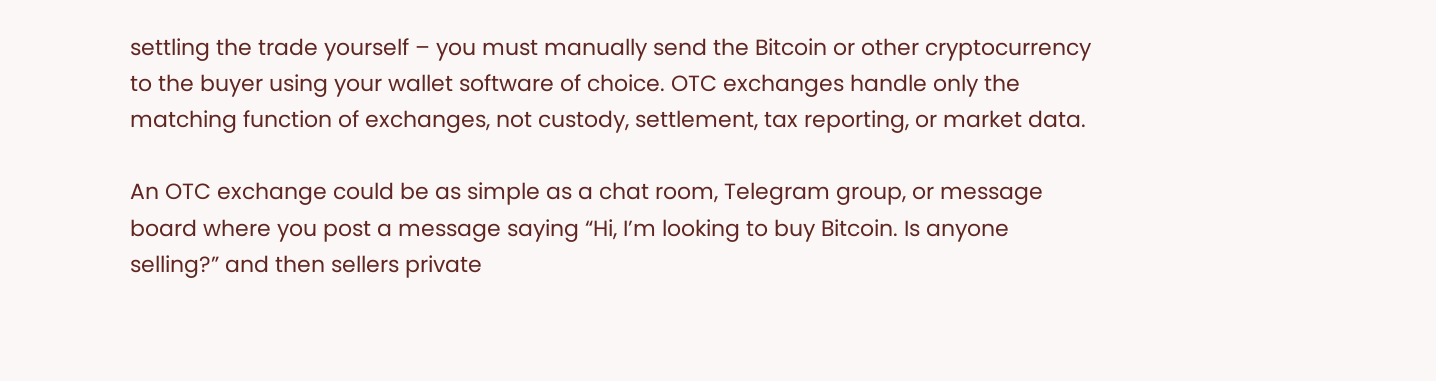settling the trade yourself – you must manually send the Bitcoin or other cryptocurrency to the buyer using your wallet software of choice. OTC exchanges handle only the matching function of exchanges, not custody, settlement, tax reporting, or market data.

An OTC exchange could be as simple as a chat room, Telegram group, or message board where you post a message saying “Hi, I’m looking to buy Bitcoin. Is anyone selling?” and then sellers private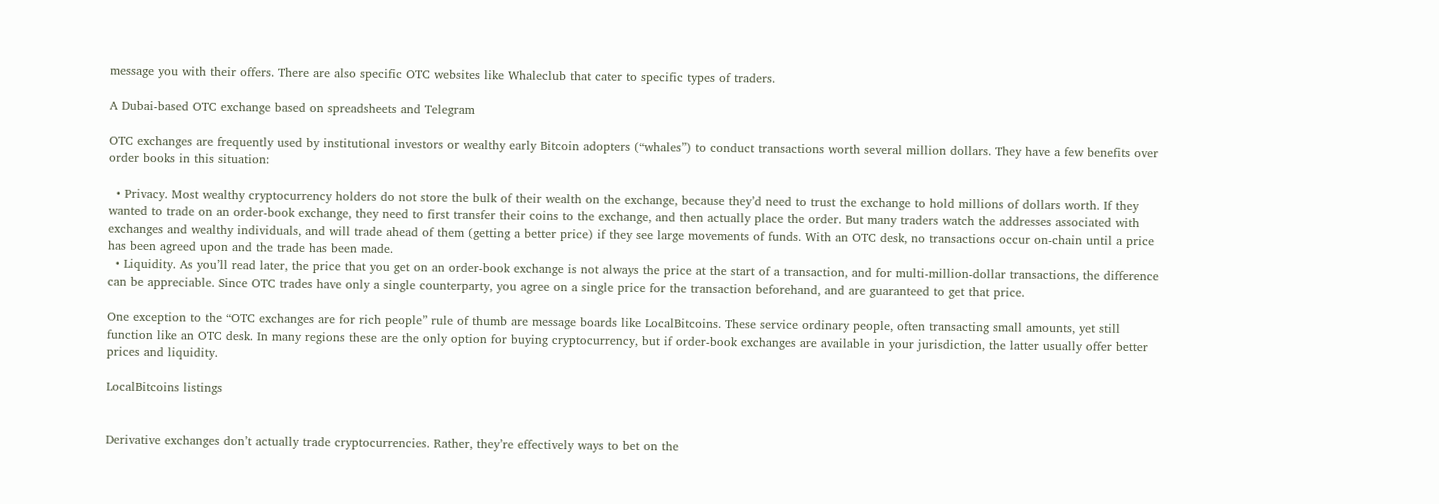message you with their offers. There are also specific OTC websites like Whaleclub that cater to specific types of traders.

A Dubai-based OTC exchange based on spreadsheets and Telegram

OTC exchanges are frequently used by institutional investors or wealthy early Bitcoin adopters (“whales”) to conduct transactions worth several million dollars. They have a few benefits over order books in this situation:

  • Privacy. Most wealthy cryptocurrency holders do not store the bulk of their wealth on the exchange, because they’d need to trust the exchange to hold millions of dollars worth. If they wanted to trade on an order-book exchange, they need to first transfer their coins to the exchange, and then actually place the order. But many traders watch the addresses associated with exchanges and wealthy individuals, and will trade ahead of them (getting a better price) if they see large movements of funds. With an OTC desk, no transactions occur on-chain until a price has been agreed upon and the trade has been made.
  • Liquidity. As you’ll read later, the price that you get on an order-book exchange is not always the price at the start of a transaction, and for multi-million-dollar transactions, the difference can be appreciable. Since OTC trades have only a single counterparty, you agree on a single price for the transaction beforehand, and are guaranteed to get that price.

One exception to the “OTC exchanges are for rich people” rule of thumb are message boards like LocalBitcoins. These service ordinary people, often transacting small amounts, yet still function like an OTC desk. In many regions these are the only option for buying cryptocurrency, but if order-book exchanges are available in your jurisdiction, the latter usually offer better prices and liquidity.

LocalBitcoins listings


Derivative exchanges don’t actually trade cryptocurrencies. Rather, they’re effectively ways to bet on the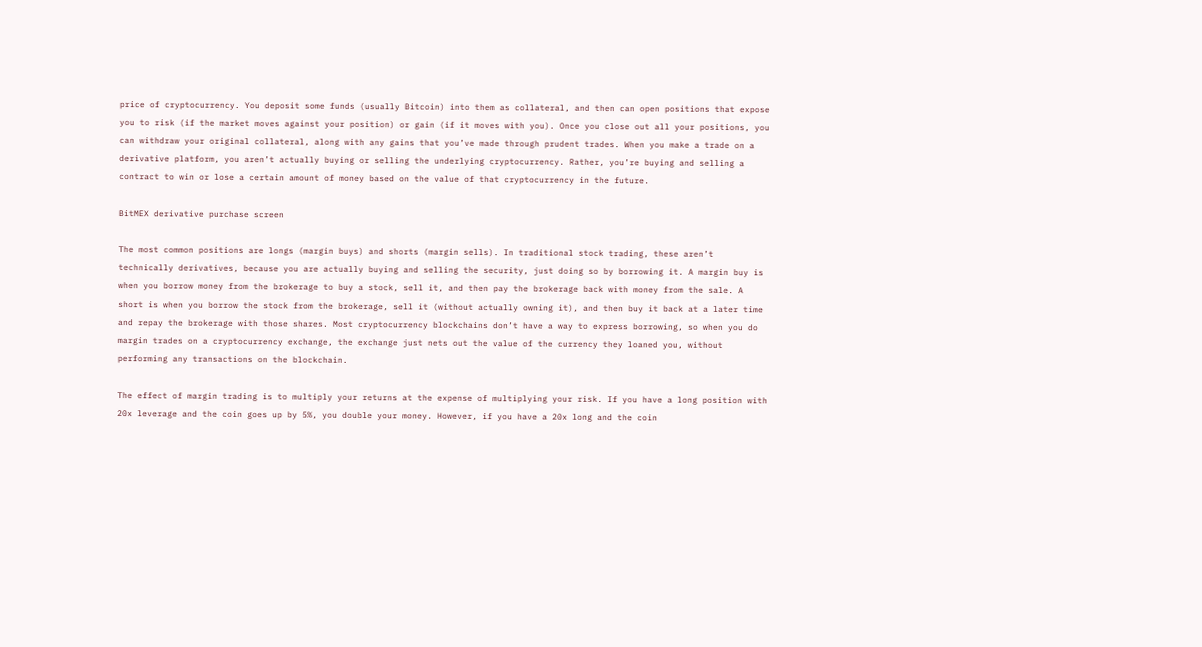price of cryptocurrency. You deposit some funds (usually Bitcoin) into them as collateral, and then can open positions that expose you to risk (if the market moves against your position) or gain (if it moves with you). Once you close out all your positions, you can withdraw your original collateral, along with any gains that you’ve made through prudent trades. When you make a trade on a derivative platform, you aren’t actually buying or selling the underlying cryptocurrency. Rather, you’re buying and selling a contract to win or lose a certain amount of money based on the value of that cryptocurrency in the future.

BitMEX derivative purchase screen

The most common positions are longs (margin buys) and shorts (margin sells). In traditional stock trading, these aren’t technically derivatives, because you are actually buying and selling the security, just doing so by borrowing it. A margin buy is when you borrow money from the brokerage to buy a stock, sell it, and then pay the brokerage back with money from the sale. A short is when you borrow the stock from the brokerage, sell it (without actually owning it), and then buy it back at a later time and repay the brokerage with those shares. Most cryptocurrency blockchains don’t have a way to express borrowing, so when you do margin trades on a cryptocurrency exchange, the exchange just nets out the value of the currency they loaned you, without performing any transactions on the blockchain.

The effect of margin trading is to multiply your returns at the expense of multiplying your risk. If you have a long position with 20x leverage and the coin goes up by 5%, you double your money. However, if you have a 20x long and the coin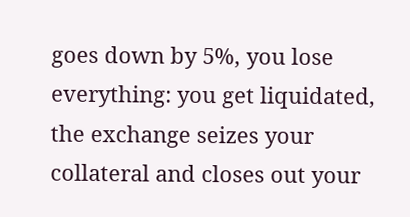goes down by 5%, you lose everything: you get liquidated, the exchange seizes your collateral and closes out your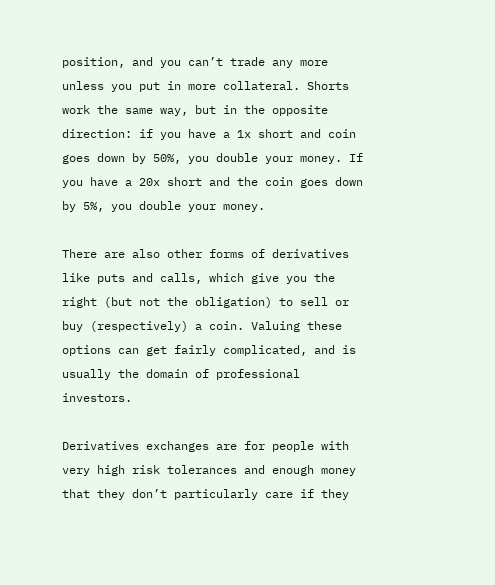position, and you can’t trade any more unless you put in more collateral. Shorts work the same way, but in the opposite direction: if you have a 1x short and coin goes down by 50%, you double your money. If you have a 20x short and the coin goes down by 5%, you double your money.

There are also other forms of derivatives like puts and calls, which give you the right (but not the obligation) to sell or buy (respectively) a coin. Valuing these options can get fairly complicated, and is usually the domain of professional investors.

Derivatives exchanges are for people with very high risk tolerances and enough money that they don’t particularly care if they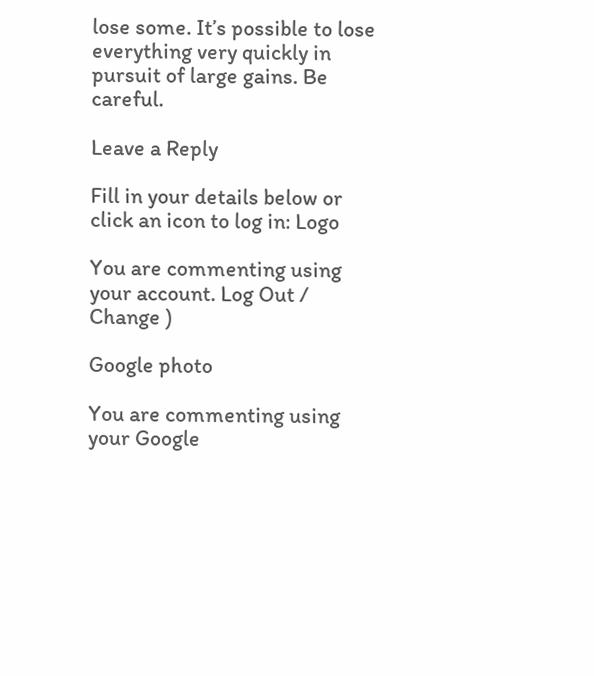lose some. It’s possible to lose everything very quickly in pursuit of large gains. Be careful.

Leave a Reply

Fill in your details below or click an icon to log in: Logo

You are commenting using your account. Log Out /  Change )

Google photo

You are commenting using your Google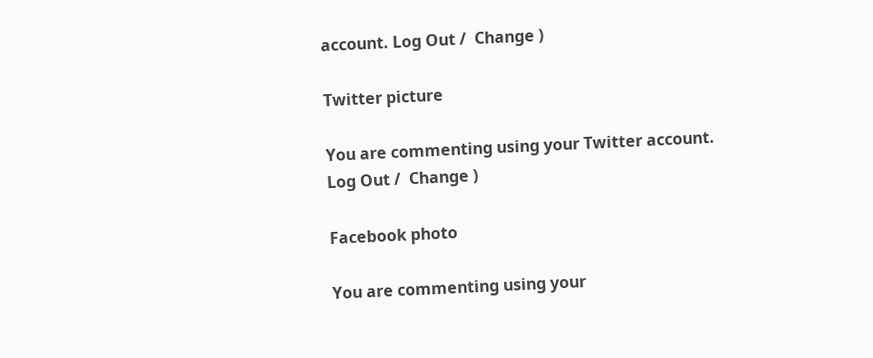account. Log Out /  Change )

Twitter picture

You are commenting using your Twitter account. Log Out /  Change )

Facebook photo

You are commenting using your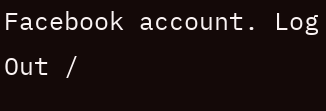Facebook account. Log Out /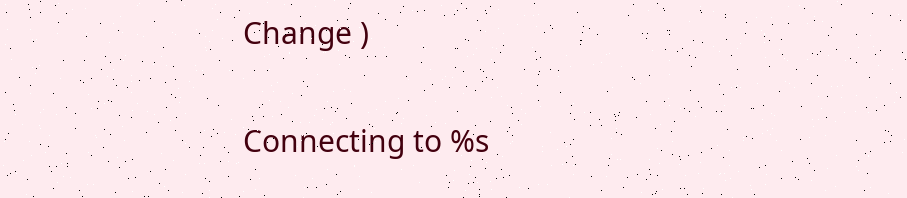Change )

Connecting to %s